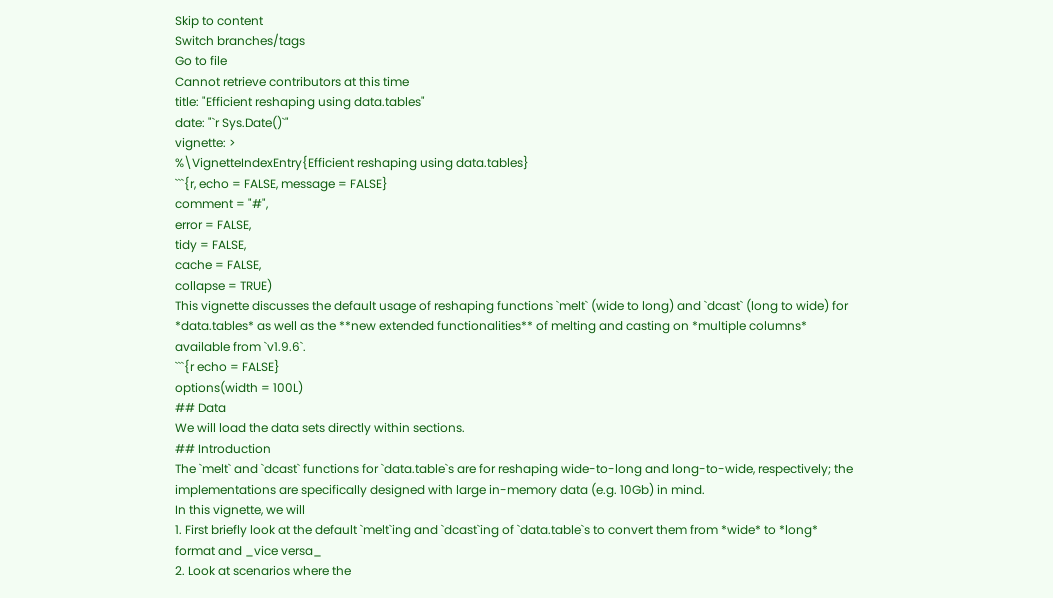Skip to content
Switch branches/tags
Go to file
Cannot retrieve contributors at this time
title: "Efficient reshaping using data.tables"
date: "`r Sys.Date()`"
vignette: >
%\VignetteIndexEntry{Efficient reshaping using data.tables}
```{r, echo = FALSE, message = FALSE}
comment = "#",
error = FALSE,
tidy = FALSE,
cache = FALSE,
collapse = TRUE)
This vignette discusses the default usage of reshaping functions `melt` (wide to long) and `dcast` (long to wide) for *data.tables* as well as the **new extended functionalities** of melting and casting on *multiple columns* available from `v1.9.6`.
```{r echo = FALSE}
options(width = 100L)
## Data
We will load the data sets directly within sections.
## Introduction
The `melt` and `dcast` functions for `data.table`s are for reshaping wide-to-long and long-to-wide, respectively; the implementations are specifically designed with large in-memory data (e.g. 10Gb) in mind.
In this vignette, we will
1. First briefly look at the default `melt`ing and `dcast`ing of `data.table`s to convert them from *wide* to *long* format and _vice versa_
2. Look at scenarios where the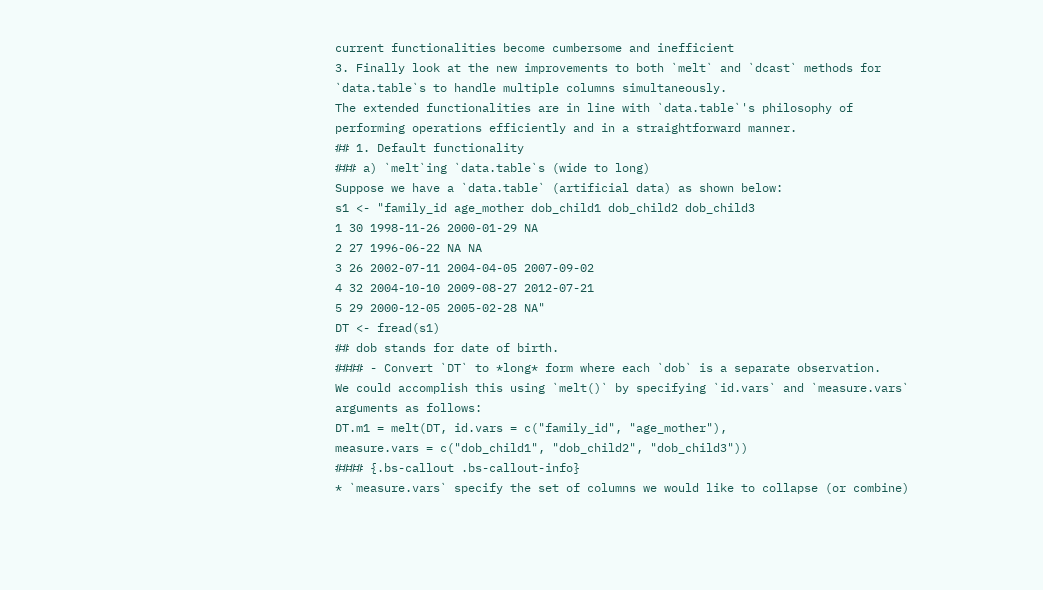current functionalities become cumbersome and inefficient
3. Finally look at the new improvements to both `melt` and `dcast` methods for `data.table`s to handle multiple columns simultaneously.
The extended functionalities are in line with `data.table`'s philosophy of performing operations efficiently and in a straightforward manner.
## 1. Default functionality
### a) `melt`ing `data.table`s (wide to long)
Suppose we have a `data.table` (artificial data) as shown below:
s1 <- "family_id age_mother dob_child1 dob_child2 dob_child3
1 30 1998-11-26 2000-01-29 NA
2 27 1996-06-22 NA NA
3 26 2002-07-11 2004-04-05 2007-09-02
4 32 2004-10-10 2009-08-27 2012-07-21
5 29 2000-12-05 2005-02-28 NA"
DT <- fread(s1)
## dob stands for date of birth.
#### - Convert `DT` to *long* form where each `dob` is a separate observation.
We could accomplish this using `melt()` by specifying `id.vars` and `measure.vars` arguments as follows:
DT.m1 = melt(DT, id.vars = c("family_id", "age_mother"),
measure.vars = c("dob_child1", "dob_child2", "dob_child3"))
#### {.bs-callout .bs-callout-info}
* `measure.vars` specify the set of columns we would like to collapse (or combine)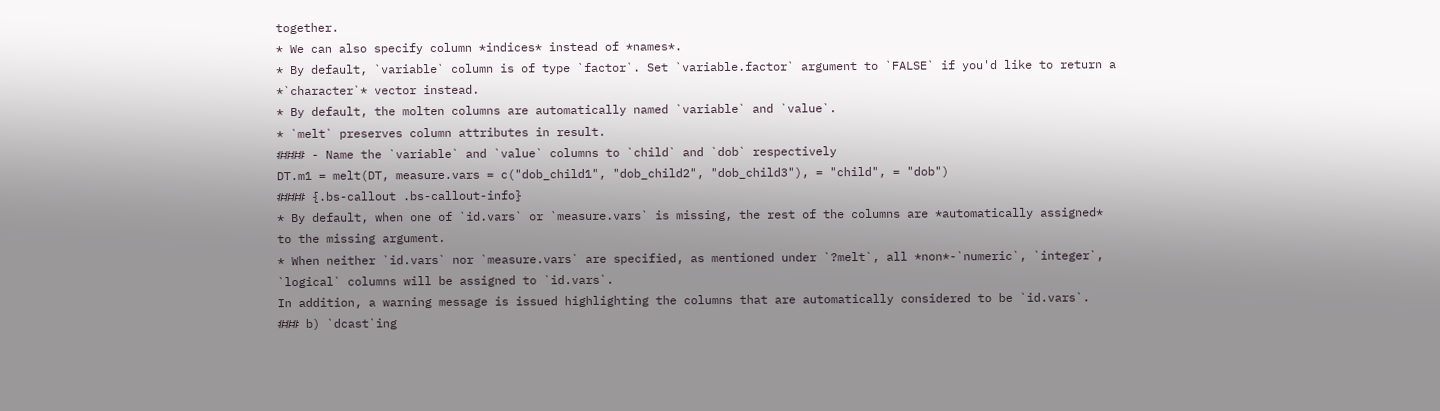together.
* We can also specify column *indices* instead of *names*.
* By default, `variable` column is of type `factor`. Set `variable.factor` argument to `FALSE` if you'd like to return a *`character`* vector instead.
* By default, the molten columns are automatically named `variable` and `value`.
* `melt` preserves column attributes in result.
#### - Name the `variable` and `value` columns to `child` and `dob` respectively
DT.m1 = melt(DT, measure.vars = c("dob_child1", "dob_child2", "dob_child3"), = "child", = "dob")
#### {.bs-callout .bs-callout-info}
* By default, when one of `id.vars` or `measure.vars` is missing, the rest of the columns are *automatically assigned* to the missing argument.
* When neither `id.vars` nor `measure.vars` are specified, as mentioned under `?melt`, all *non*-`numeric`, `integer`, `logical` columns will be assigned to `id.vars`.
In addition, a warning message is issued highlighting the columns that are automatically considered to be `id.vars`.
### b) `dcast`ing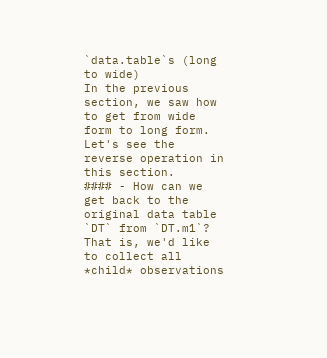`data.table`s (long to wide)
In the previous section, we saw how to get from wide form to long form. Let's see the reverse operation in this section.
#### - How can we get back to the original data table `DT` from `DT.m1`?
That is, we'd like to collect all *child* observations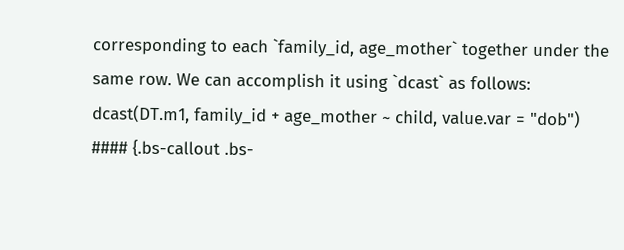corresponding to each `family_id, age_mother` together under the same row. We can accomplish it using `dcast` as follows:
dcast(DT.m1, family_id + age_mother ~ child, value.var = "dob")
#### {.bs-callout .bs-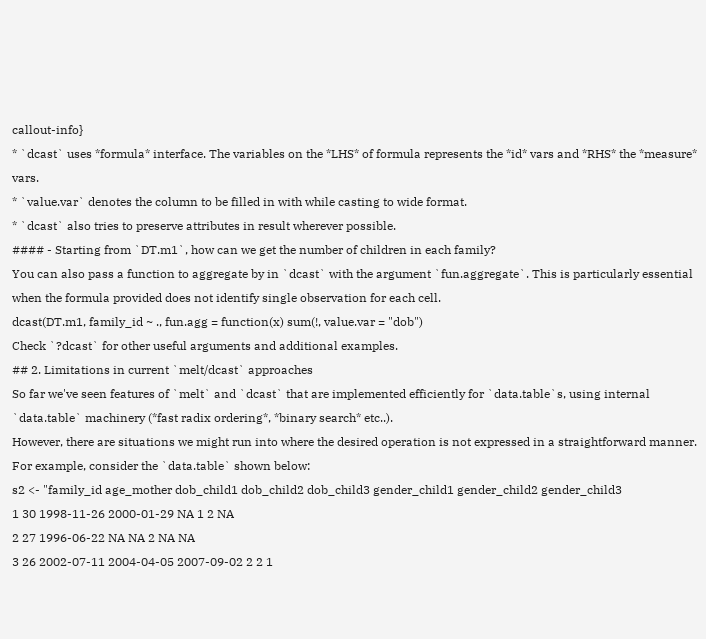callout-info}
* `dcast` uses *formula* interface. The variables on the *LHS* of formula represents the *id* vars and *RHS* the *measure* vars.
* `value.var` denotes the column to be filled in with while casting to wide format.
* `dcast` also tries to preserve attributes in result wherever possible.
#### - Starting from `DT.m1`, how can we get the number of children in each family?
You can also pass a function to aggregate by in `dcast` with the argument `fun.aggregate`. This is particularly essential when the formula provided does not identify single observation for each cell.
dcast(DT.m1, family_id ~ ., fun.agg = function(x) sum(!, value.var = "dob")
Check `?dcast` for other useful arguments and additional examples.
## 2. Limitations in current `melt/dcast` approaches
So far we've seen features of `melt` and `dcast` that are implemented efficiently for `data.table`s, using internal `data.table` machinery (*fast radix ordering*, *binary search* etc..).
However, there are situations we might run into where the desired operation is not expressed in a straightforward manner. For example, consider the `data.table` shown below:
s2 <- "family_id age_mother dob_child1 dob_child2 dob_child3 gender_child1 gender_child2 gender_child3
1 30 1998-11-26 2000-01-29 NA 1 2 NA
2 27 1996-06-22 NA NA 2 NA NA
3 26 2002-07-11 2004-04-05 2007-09-02 2 2 1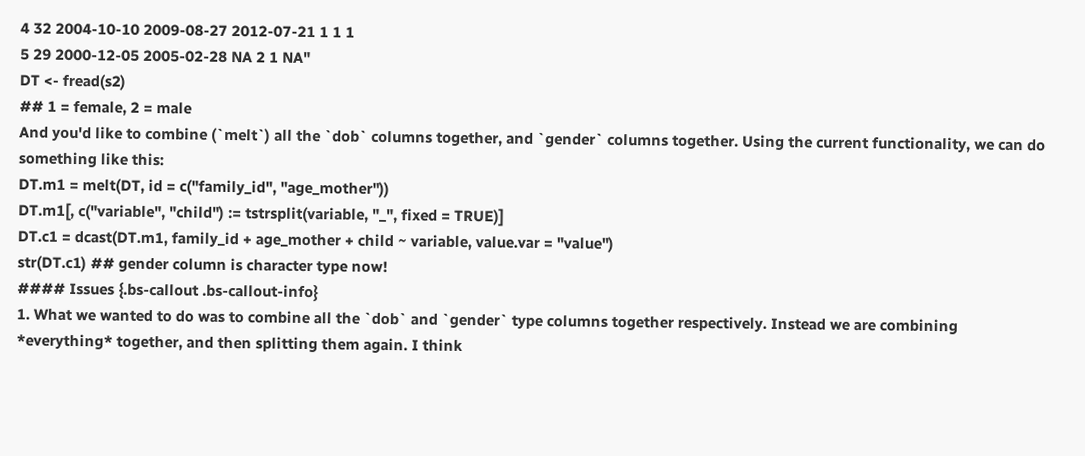4 32 2004-10-10 2009-08-27 2012-07-21 1 1 1
5 29 2000-12-05 2005-02-28 NA 2 1 NA"
DT <- fread(s2)
## 1 = female, 2 = male
And you'd like to combine (`melt`) all the `dob` columns together, and `gender` columns together. Using the current functionality, we can do something like this:
DT.m1 = melt(DT, id = c("family_id", "age_mother"))
DT.m1[, c("variable", "child") := tstrsplit(variable, "_", fixed = TRUE)]
DT.c1 = dcast(DT.m1, family_id + age_mother + child ~ variable, value.var = "value")
str(DT.c1) ## gender column is character type now!
#### Issues {.bs-callout .bs-callout-info}
1. What we wanted to do was to combine all the `dob` and `gender` type columns together respectively. Instead we are combining *everything* together, and then splitting them again. I think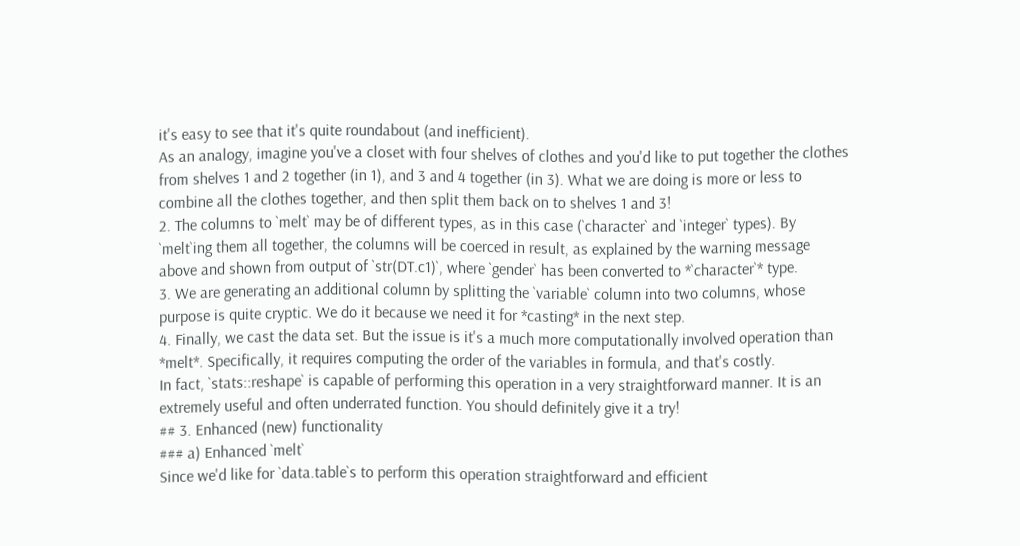it's easy to see that it's quite roundabout (and inefficient).
As an analogy, imagine you've a closet with four shelves of clothes and you'd like to put together the clothes from shelves 1 and 2 together (in 1), and 3 and 4 together (in 3). What we are doing is more or less to combine all the clothes together, and then split them back on to shelves 1 and 3!
2. The columns to `melt` may be of different types, as in this case (`character` and `integer` types). By `melt`ing them all together, the columns will be coerced in result, as explained by the warning message above and shown from output of `str(DT.c1)`, where `gender` has been converted to *`character`* type.
3. We are generating an additional column by splitting the `variable` column into two columns, whose purpose is quite cryptic. We do it because we need it for *casting* in the next step.
4. Finally, we cast the data set. But the issue is it's a much more computationally involved operation than *melt*. Specifically, it requires computing the order of the variables in formula, and that's costly.
In fact, `stats::reshape` is capable of performing this operation in a very straightforward manner. It is an extremely useful and often underrated function. You should definitely give it a try!
## 3. Enhanced (new) functionality
### a) Enhanced `melt`
Since we'd like for `data.table`s to perform this operation straightforward and efficient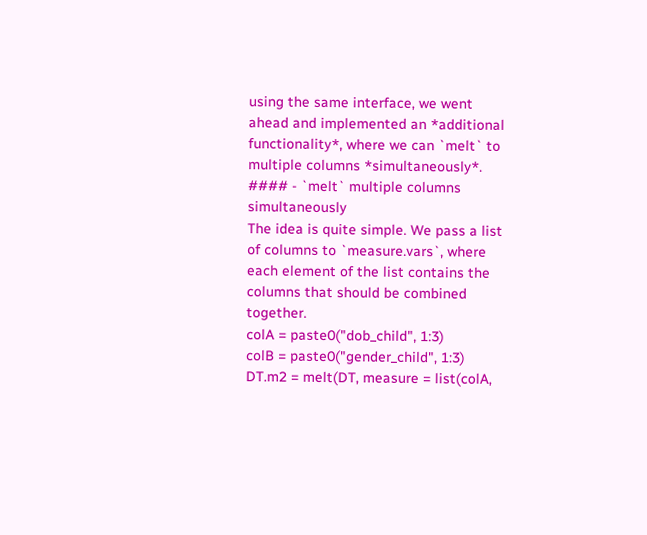using the same interface, we went ahead and implemented an *additional functionality*, where we can `melt` to multiple columns *simultaneously*.
#### - `melt` multiple columns simultaneously
The idea is quite simple. We pass a list of columns to `measure.vars`, where each element of the list contains the columns that should be combined together.
colA = paste0("dob_child", 1:3)
colB = paste0("gender_child", 1:3)
DT.m2 = melt(DT, measure = list(colA,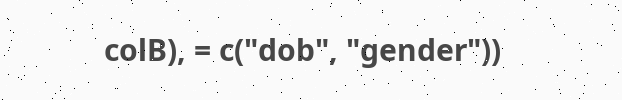colB), = c("dob", "gender"))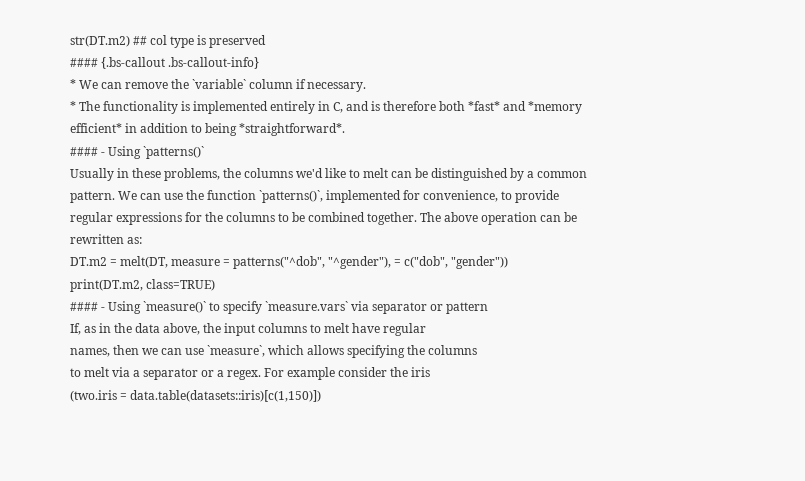str(DT.m2) ## col type is preserved
#### {.bs-callout .bs-callout-info}
* We can remove the `variable` column if necessary.
* The functionality is implemented entirely in C, and is therefore both *fast* and *memory efficient* in addition to being *straightforward*.
#### - Using `patterns()`
Usually in these problems, the columns we'd like to melt can be distinguished by a common pattern. We can use the function `patterns()`, implemented for convenience, to provide regular expressions for the columns to be combined together. The above operation can be rewritten as:
DT.m2 = melt(DT, measure = patterns("^dob", "^gender"), = c("dob", "gender"))
print(DT.m2, class=TRUE)
#### - Using `measure()` to specify `measure.vars` via separator or pattern
If, as in the data above, the input columns to melt have regular
names, then we can use `measure`, which allows specifying the columns
to melt via a separator or a regex. For example consider the iris
(two.iris = data.table(datasets::iris)[c(1,150)])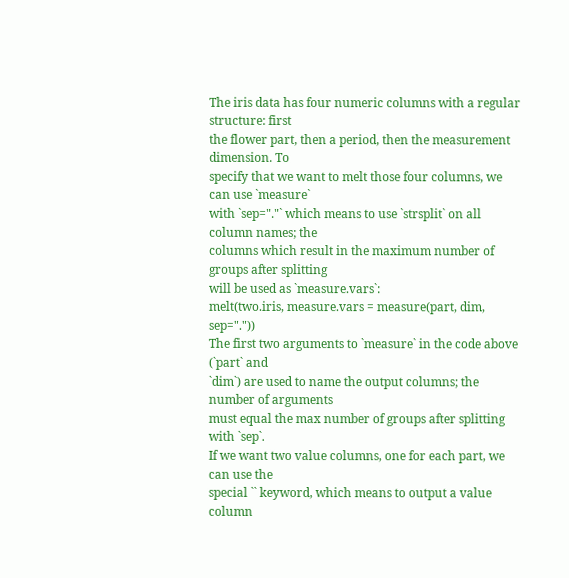The iris data has four numeric columns with a regular structure: first
the flower part, then a period, then the measurement dimension. To
specify that we want to melt those four columns, we can use `measure`
with `sep="."` which means to use `strsplit` on all column names; the
columns which result in the maximum number of groups after splitting
will be used as `measure.vars`:
melt(two.iris, measure.vars = measure(part, dim, sep="."))
The first two arguments to `measure` in the code above (`part` and
`dim`) are used to name the output columns; the number of arguments
must equal the max number of groups after splitting with `sep`.
If we want two value columns, one for each part, we can use the
special `` keyword, which means to output a value column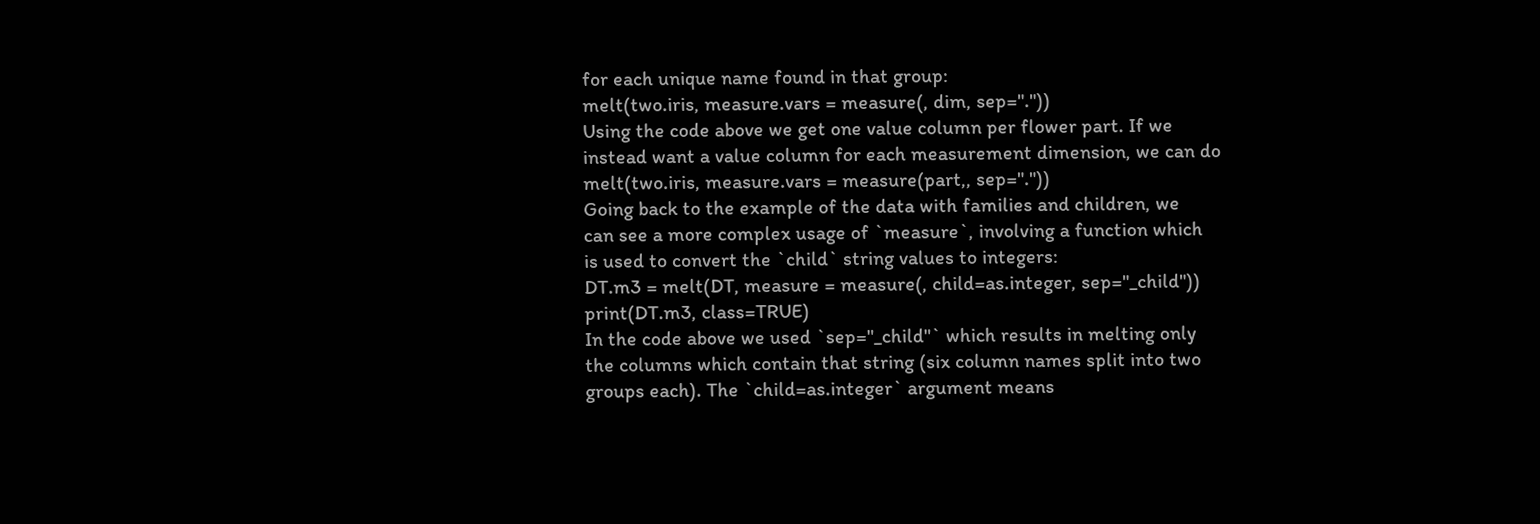for each unique name found in that group:
melt(two.iris, measure.vars = measure(, dim, sep="."))
Using the code above we get one value column per flower part. If we
instead want a value column for each measurement dimension, we can do
melt(two.iris, measure.vars = measure(part,, sep="."))
Going back to the example of the data with families and children, we
can see a more complex usage of `measure`, involving a function which
is used to convert the `child` string values to integers:
DT.m3 = melt(DT, measure = measure(, child=as.integer, sep="_child"))
print(DT.m3, class=TRUE)
In the code above we used `sep="_child"` which results in melting only
the columns which contain that string (six column names split into two
groups each). The `child=as.integer` argument means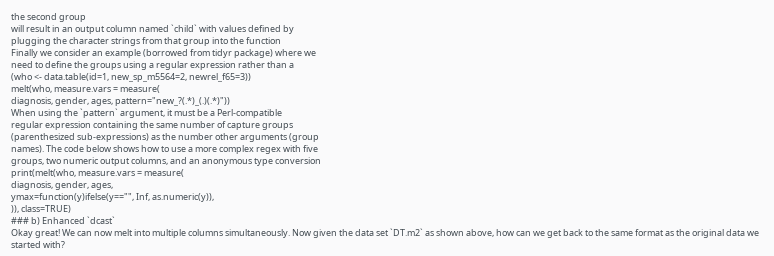the second group
will result in an output column named `child` with values defined by
plugging the character strings from that group into the function
Finally we consider an example (borrowed from tidyr package) where we
need to define the groups using a regular expression rather than a
(who <- data.table(id=1, new_sp_m5564=2, newrel_f65=3))
melt(who, measure.vars = measure(
diagnosis, gender, ages, pattern="new_?(.*)_(.)(.*)"))
When using the `pattern` argument, it must be a Perl-compatible
regular expression containing the same number of capture groups
(parenthesized sub-expressions) as the number other arguments (group
names). The code below shows how to use a more complex regex with five
groups, two numeric output columns, and an anonymous type conversion
print(melt(who, measure.vars = measure(
diagnosis, gender, ages,
ymax=function(y)ifelse(y=="", Inf, as.numeric(y)),
)), class=TRUE)
### b) Enhanced `dcast`
Okay great! We can now melt into multiple columns simultaneously. Now given the data set `DT.m2` as shown above, how can we get back to the same format as the original data we started with?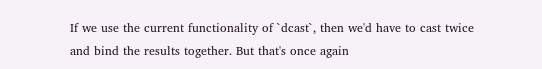If we use the current functionality of `dcast`, then we'd have to cast twice and bind the results together. But that's once again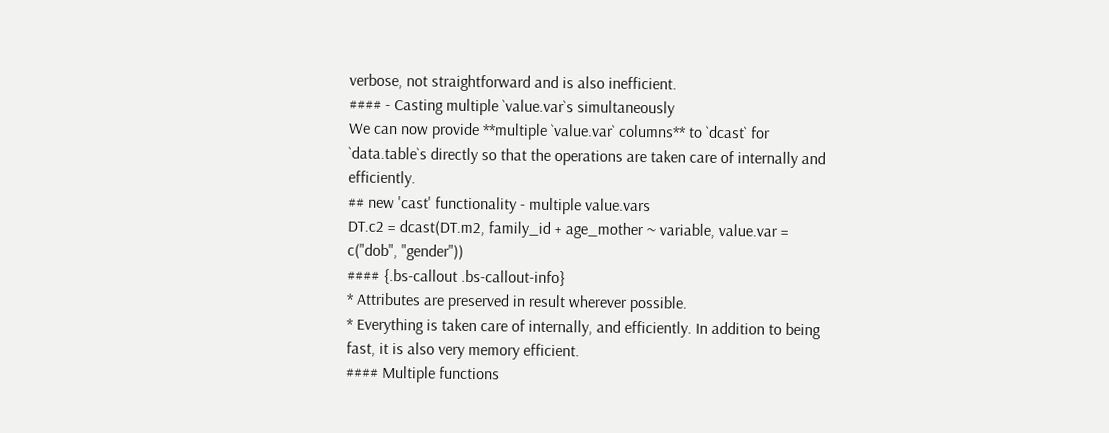verbose, not straightforward and is also inefficient.
#### - Casting multiple `value.var`s simultaneously
We can now provide **multiple `value.var` columns** to `dcast` for `data.table`s directly so that the operations are taken care of internally and efficiently.
## new 'cast' functionality - multiple value.vars
DT.c2 = dcast(DT.m2, family_id + age_mother ~ variable, value.var = c("dob", "gender"))
#### {.bs-callout .bs-callout-info}
* Attributes are preserved in result wherever possible.
* Everything is taken care of internally, and efficiently. In addition to being fast, it is also very memory efficient.
#### Multiple functions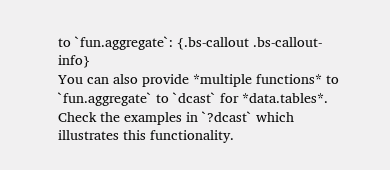to `fun.aggregate`: {.bs-callout .bs-callout-info}
You can also provide *multiple functions* to `fun.aggregate` to `dcast` for *data.tables*. Check the examples in `?dcast` which illustrates this functionality.